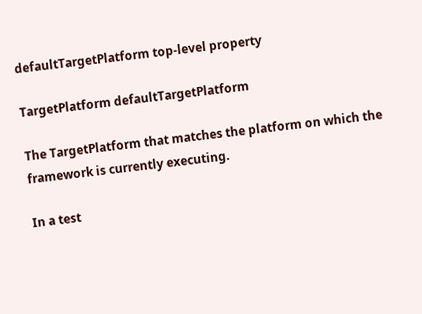defaultTargetPlatform top-level property

TargetPlatform defaultTargetPlatform

The TargetPlatform that matches the platform on which the framework is currently executing.

In a test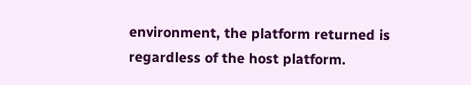environment, the platform returned is regardless of the host platform.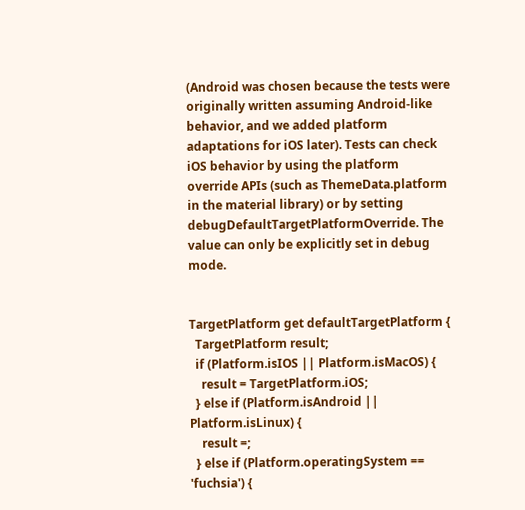(Android was chosen because the tests were originally written assuming Android-like behavior, and we added platform adaptations for iOS later). Tests can check iOS behavior by using the platform override APIs (such as ThemeData.platform in the material library) or by setting debugDefaultTargetPlatformOverride. The value can only be explicitly set in debug mode.


TargetPlatform get defaultTargetPlatform {
  TargetPlatform result;
  if (Platform.isIOS || Platform.isMacOS) {
    result = TargetPlatform.iOS;
  } else if (Platform.isAndroid || Platform.isLinux) {
    result =;
  } else if (Platform.operatingSystem == 'fuchsia') {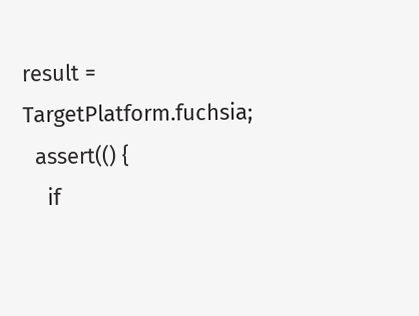result = TargetPlatform.fuchsia;
  assert(() {
    if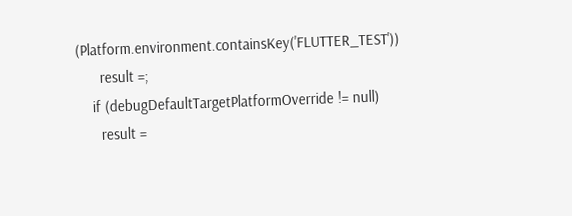(Platform.environment.containsKey('FLUTTER_TEST'))
      result =;
    if (debugDefaultTargetPlatformOverride != null)
      result =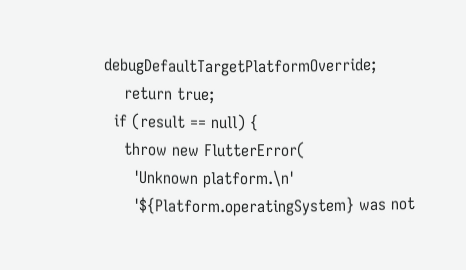debugDefaultTargetPlatformOverride;
    return true;
  if (result == null) {
    throw new FlutterError(
      'Unknown platform.\n'
      '${Platform.operatingSystem} was not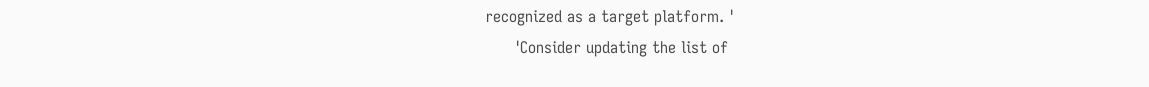recognized as a target platform. '
      'Consider updating the list of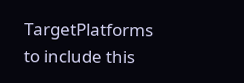TargetPlatforms to include this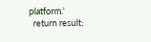platform.'
  return result;